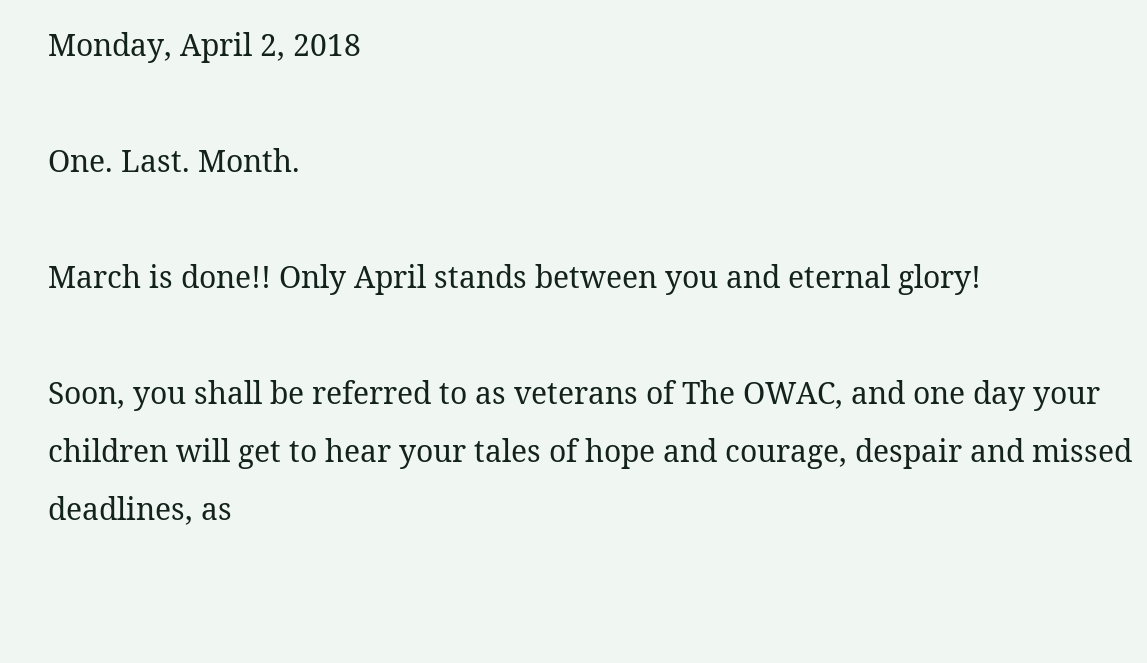Monday, April 2, 2018

One. Last. Month.

March is done!! Only April stands between you and eternal glory!

Soon, you shall be referred to as veterans of The OWAC, and one day your children will get to hear your tales of hope and courage, despair and missed deadlines, as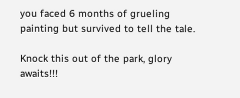you faced 6 months of grueling painting but survived to tell the tale.

Knock this out of the park, glory awaits!!!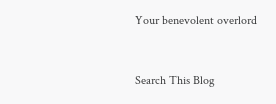Your benevolent overlord


Search This Blog